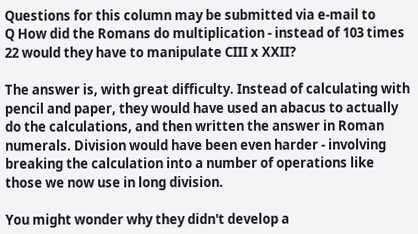Questions for this column may be submitted via e-mail to
Q How did the Romans do multiplication - instead of 103 times 22 would they have to manipulate CIII x XXII?

The answer is, with great difficulty. Instead of calculating with pencil and paper, they would have used an abacus to actually do the calculations, and then written the answer in Roman numerals. Division would have been even harder - involving breaking the calculation into a number of operations like those we now use in long division.

You might wonder why they didn't develop a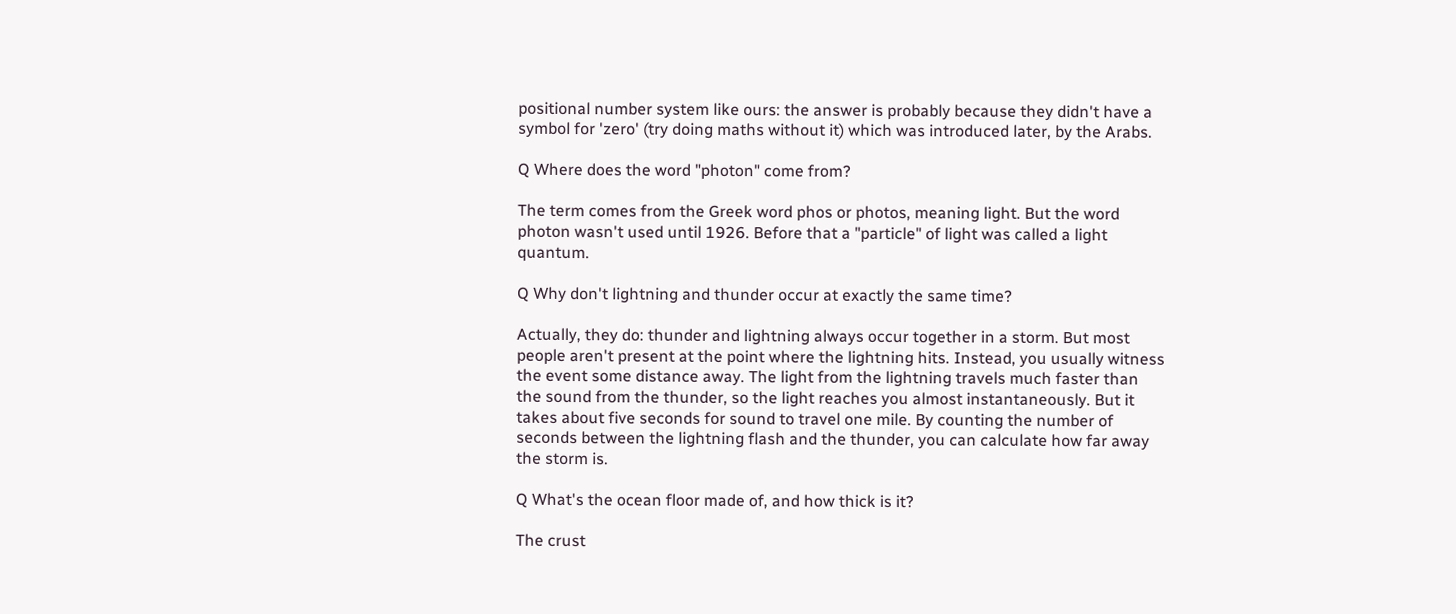positional number system like ours: the answer is probably because they didn't have a symbol for 'zero' (try doing maths without it) which was introduced later, by the Arabs.

Q Where does the word "photon" come from?

The term comes from the Greek word phos or photos, meaning light. But the word photon wasn't used until 1926. Before that a "particle" of light was called a light quantum.

Q Why don't lightning and thunder occur at exactly the same time?

Actually, they do: thunder and lightning always occur together in a storm. But most people aren't present at the point where the lightning hits. Instead, you usually witness the event some distance away. The light from the lightning travels much faster than the sound from the thunder, so the light reaches you almost instantaneously. But it takes about five seconds for sound to travel one mile. By counting the number of seconds between the lightning flash and the thunder, you can calculate how far away the storm is.

Q What's the ocean floor made of, and how thick is it?

The crust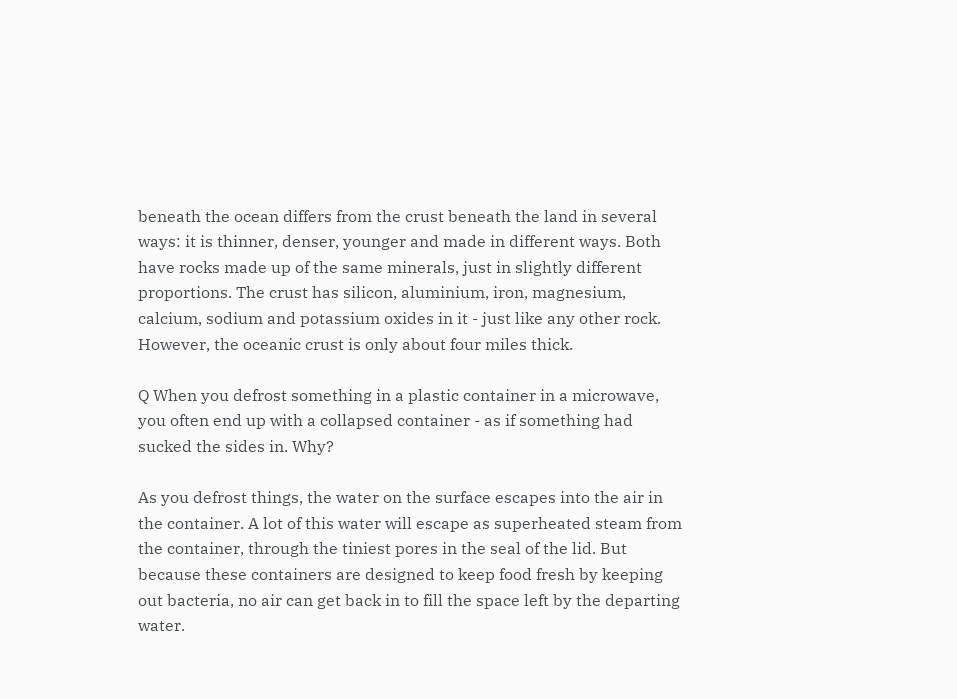beneath the ocean differs from the crust beneath the land in several ways: it is thinner, denser, younger and made in different ways. Both have rocks made up of the same minerals, just in slightly different proportions. The crust has silicon, aluminium, iron, magnesium, calcium, sodium and potassium oxides in it - just like any other rock. However, the oceanic crust is only about four miles thick.

Q When you defrost something in a plastic container in a microwave, you often end up with a collapsed container - as if something had sucked the sides in. Why?

As you defrost things, the water on the surface escapes into the air in the container. A lot of this water will escape as superheated steam from the container, through the tiniest pores in the seal of the lid. But because these containers are designed to keep food fresh by keeping out bacteria, no air can get back in to fill the space left by the departing water.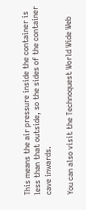This means the air pressure inside the container is less than that outside, so the sides of the container cave inwards.

You can also visit the Technoquest World Wide Web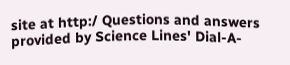site at http:/ Questions and answers provided by Science Lines' Dial-A-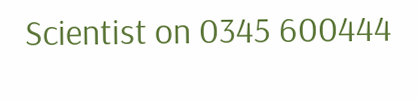Scientist on 0345 600444